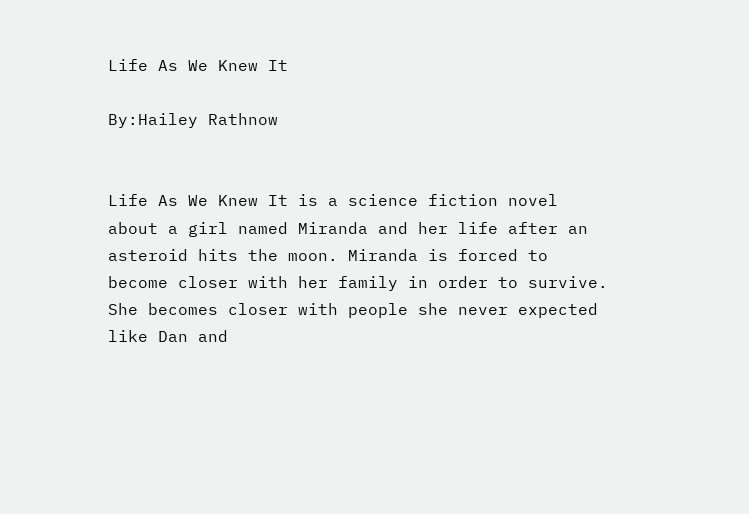Life As We Knew It

By:Hailey Rathnow


Life As We Knew It is a science fiction novel about a girl named Miranda and her life after an asteroid hits the moon. Miranda is forced to become closer with her family in order to survive. She becomes closer with people she never expected like Dan and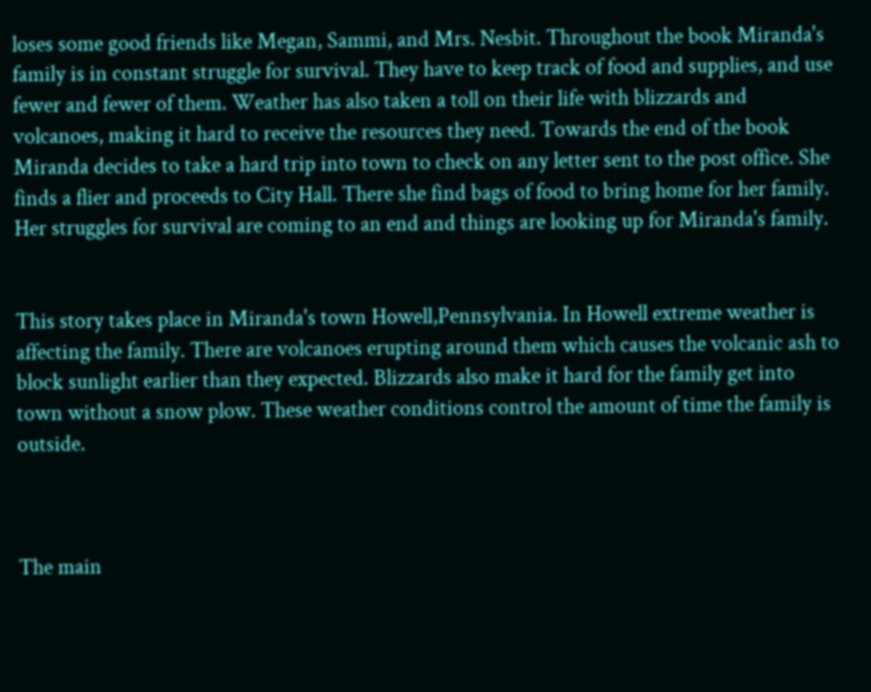loses some good friends like Megan, Sammi, and Mrs. Nesbit. Throughout the book Miranda's family is in constant struggle for survival. They have to keep track of food and supplies, and use fewer and fewer of them. Weather has also taken a toll on their life with blizzards and volcanoes, making it hard to receive the resources they need. Towards the end of the book Miranda decides to take a hard trip into town to check on any letter sent to the post office. She finds a flier and proceeds to City Hall. There she find bags of food to bring home for her family. Her struggles for survival are coming to an end and things are looking up for Miranda's family.


This story takes place in Miranda's town Howell,Pennsylvania. In Howell extreme weather is affecting the family. There are volcanoes erupting around them which causes the volcanic ash to block sunlight earlier than they expected. Blizzards also make it hard for the family get into town without a snow plow. These weather conditions control the amount of time the family is outside.



The main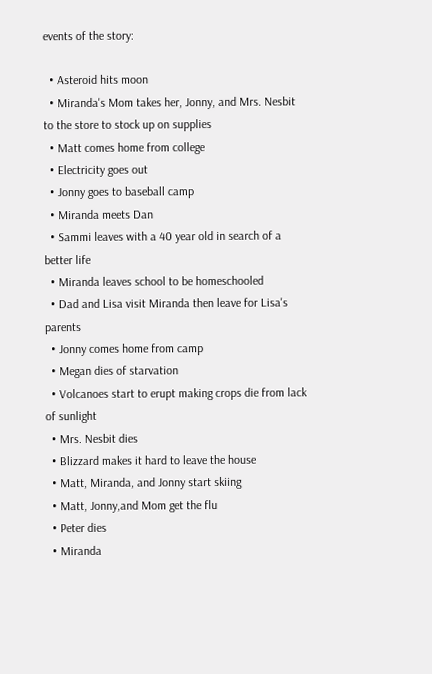events of the story:

  • Asteroid hits moon
  • Miranda's Mom takes her, Jonny, and Mrs. Nesbit to the store to stock up on supplies
  • Matt comes home from college
  • Electricity goes out
  • Jonny goes to baseball camp
  • Miranda meets Dan
  • Sammi leaves with a 40 year old in search of a better life
  • Miranda leaves school to be homeschooled
  • Dad and Lisa visit Miranda then leave for Lisa's parents
  • Jonny comes home from camp
  • Megan dies of starvation
  • Volcanoes start to erupt making crops die from lack of sunlight
  • Mrs. Nesbit dies
  • Blizzard makes it hard to leave the house
  • Matt, Miranda, and Jonny start skiing
  • Matt, Jonny,and Mom get the flu
  • Peter dies
  • Miranda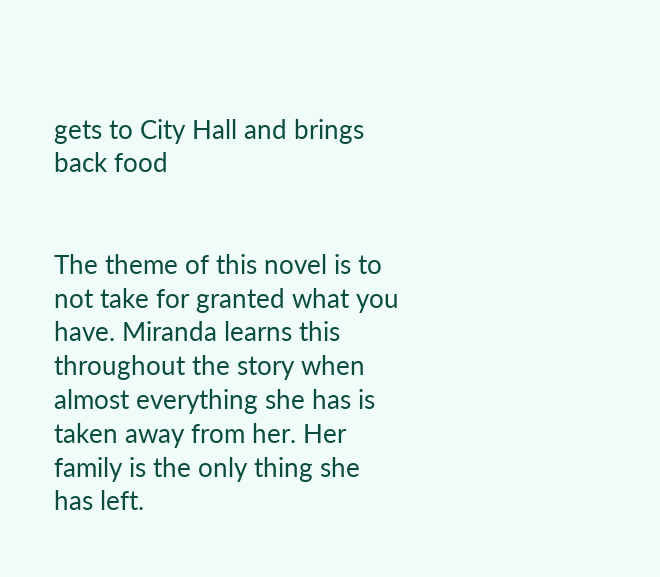gets to City Hall and brings back food


The theme of this novel is to not take for granted what you have. Miranda learns this throughout the story when almost everything she has is taken away from her. Her family is the only thing she has left.